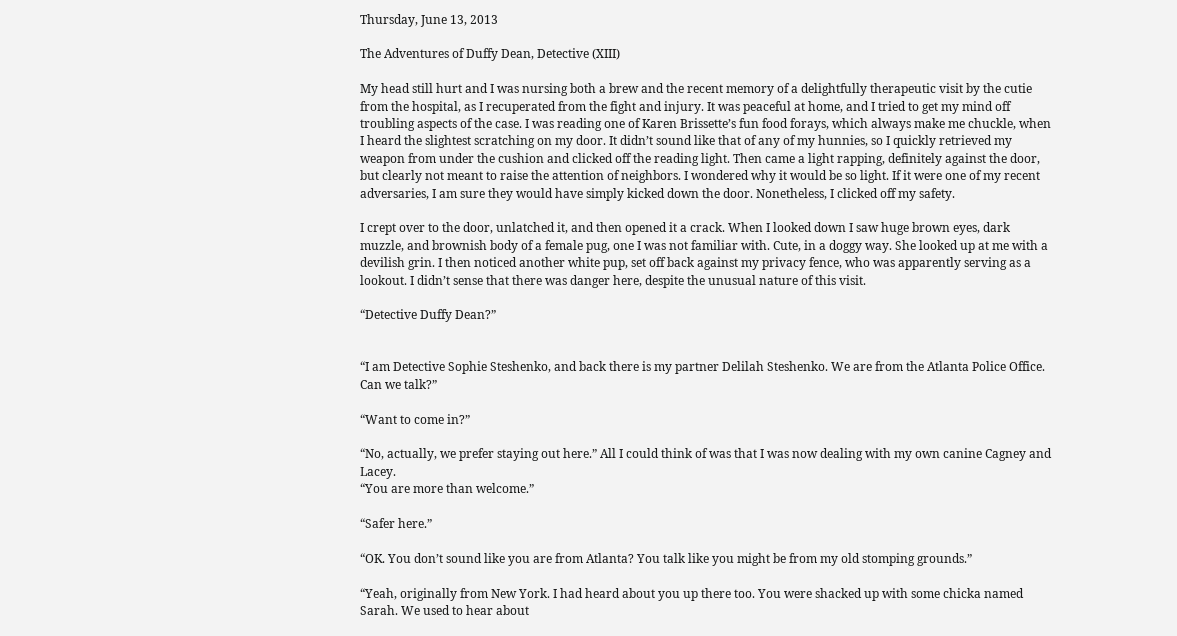Thursday, June 13, 2013

The Adventures of Duffy Dean, Detective (XIII)

My head still hurt and I was nursing both a brew and the recent memory of a delightfully therapeutic visit by the cutie from the hospital, as I recuperated from the fight and injury. It was peaceful at home, and I tried to get my mind off troubling aspects of the case. I was reading one of Karen Brissette’s fun food forays, which always make me chuckle, when I heard the slightest scratching on my door. It didn’t sound like that of any of my hunnies, so I quickly retrieved my weapon from under the cushion and clicked off the reading light. Then came a light rapping, definitely against the door, but clearly not meant to raise the attention of neighbors. I wondered why it would be so light. If it were one of my recent adversaries, I am sure they would have simply kicked down the door. Nonetheless, I clicked off my safety.

I crept over to the door, unlatched it, and then opened it a crack. When I looked down I saw huge brown eyes, dark muzzle, and brownish body of a female pug, one I was not familiar with. Cute, in a doggy way. She looked up at me with a devilish grin. I then noticed another white pup, set off back against my privacy fence, who was apparently serving as a lookout. I didn’t sense that there was danger here, despite the unusual nature of this visit.

“Detective Duffy Dean?”


“I am Detective Sophie Steshenko, and back there is my partner Delilah Steshenko. We are from the Atlanta Police Office. Can we talk?”

“Want to come in?”

“No, actually, we prefer staying out here.” All I could think of was that I was now dealing with my own canine Cagney and Lacey.
“You are more than welcome.”

“Safer here.”

“OK. You don’t sound like you are from Atlanta? You talk like you might be from my old stomping grounds.”

“Yeah, originally from New York. I had heard about you up there too. You were shacked up with some chicka named Sarah. We used to hear about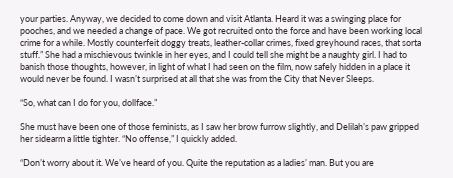your parties. Anyway, we decided to come down and visit Atlanta. Heard it was a swinging place for pooches, and we needed a change of pace. We got recruited onto the force and have been working local crime for a while. Mostly counterfeit doggy treats, leather-collar crimes, fixed greyhound races, that sorta stuff.” She had a mischievous twinkle in her eyes, and I could tell she might be a naughty girl. I had to banish those thoughts, however, in light of what I had seen on the film, now safely hidden in a place it would never be found. I wasn’t surprised at all that she was from the City that Never Sleeps.

“So, what can I do for you, dollface.”

She must have been one of those feminists, as I saw her brow furrow slightly, and Delilah’s paw gripped her sidearm a little tighter. “No offense,” I quickly added.

“Don’t worry about it. We’ve heard of you. Quite the reputation as a ladies’ man. But you are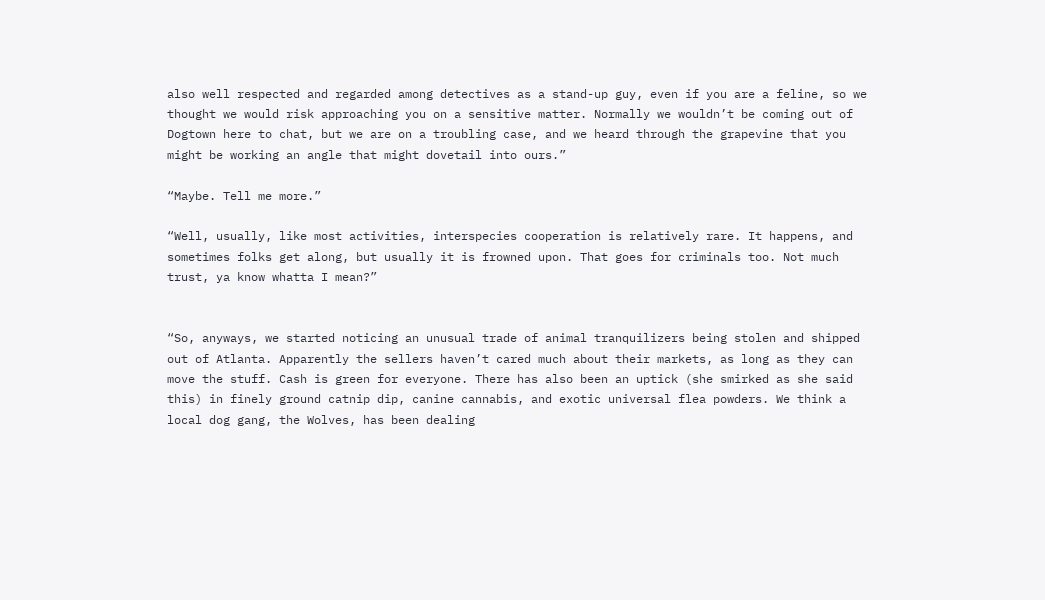also well respected and regarded among detectives as a stand-up guy, even if you are a feline, so we thought we would risk approaching you on a sensitive matter. Normally we wouldn’t be coming out of Dogtown here to chat, but we are on a troubling case, and we heard through the grapevine that you might be working an angle that might dovetail into ours.”

“Maybe. Tell me more.”

“Well, usually, like most activities, interspecies cooperation is relatively rare. It happens, and sometimes folks get along, but usually it is frowned upon. That goes for criminals too. Not much trust, ya know whatta I mean?”


“So, anyways, we started noticing an unusual trade of animal tranquilizers being stolen and shipped out of Atlanta. Apparently the sellers haven’t cared much about their markets, as long as they can move the stuff. Cash is green for everyone. There has also been an uptick (she smirked as she said this) in finely ground catnip dip, canine cannabis, and exotic universal flea powders. We think a local dog gang, the Wolves, has been dealing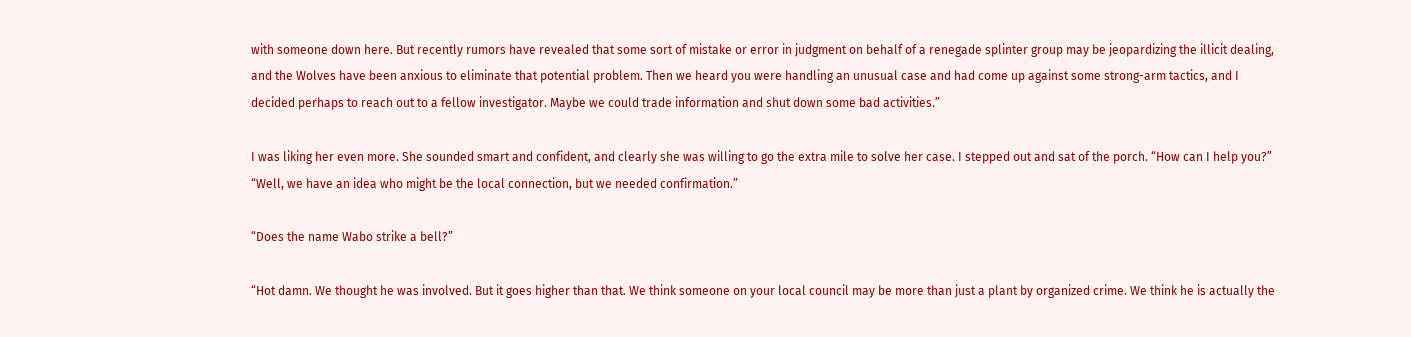with someone down here. But recently rumors have revealed that some sort of mistake or error in judgment on behalf of a renegade splinter group may be jeopardizing the illicit dealing, and the Wolves have been anxious to eliminate that potential problem. Then we heard you were handling an unusual case and had come up against some strong-arm tactics, and I decided perhaps to reach out to a fellow investigator. Maybe we could trade information and shut down some bad activities.”

I was liking her even more. She sounded smart and confident, and clearly she was willing to go the extra mile to solve her case. I stepped out and sat of the porch. “How can I help you?”
“Well, we have an idea who might be the local connection, but we needed confirmation.”

“Does the name Wabo strike a bell?”

“Hot damn. We thought he was involved. But it goes higher than that. We think someone on your local council may be more than just a plant by organized crime. We think he is actually the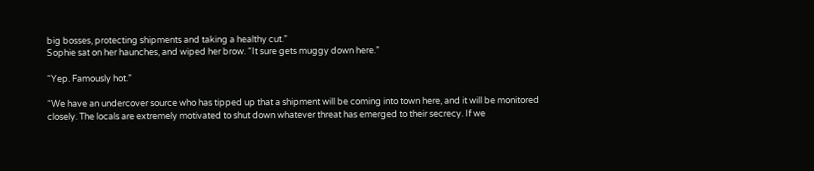big bosses, protecting shipments and taking a healthy cut.”
Sophie sat on her haunches, and wiped her brow. “It sure gets muggy down here.”

“Yep. Famously hot.”

“We have an undercover source who has tipped up that a shipment will be coming into town here, and it will be monitored closely. The locals are extremely motivated to shut down whatever threat has emerged to their secrecy. If we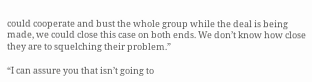could cooperate and bust the whole group while the deal is being made, we could close this case on both ends. We don’t know how close they are to squelching their problem.”

“I can assure you that isn’t going to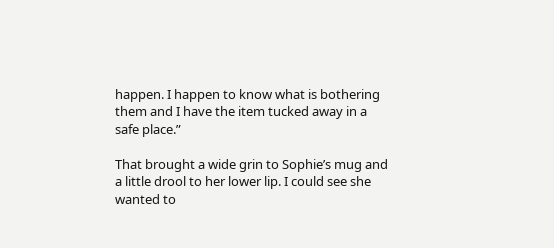happen. I happen to know what is bothering them and I have the item tucked away in a safe place.”

That brought a wide grin to Sophie’s mug and a little drool to her lower lip. I could see she wanted to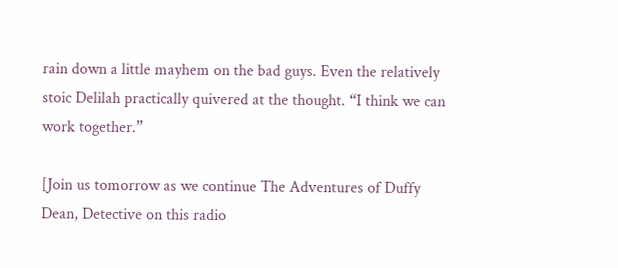rain down a little mayhem on the bad guys. Even the relatively stoic Delilah practically quivered at the thought. “I think we can work together.”

[Join us tomorrow as we continue The Adventures of Duffy Dean, Detective on this radio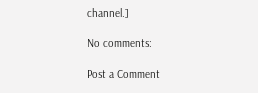channel.]

No comments:

Post a Comment